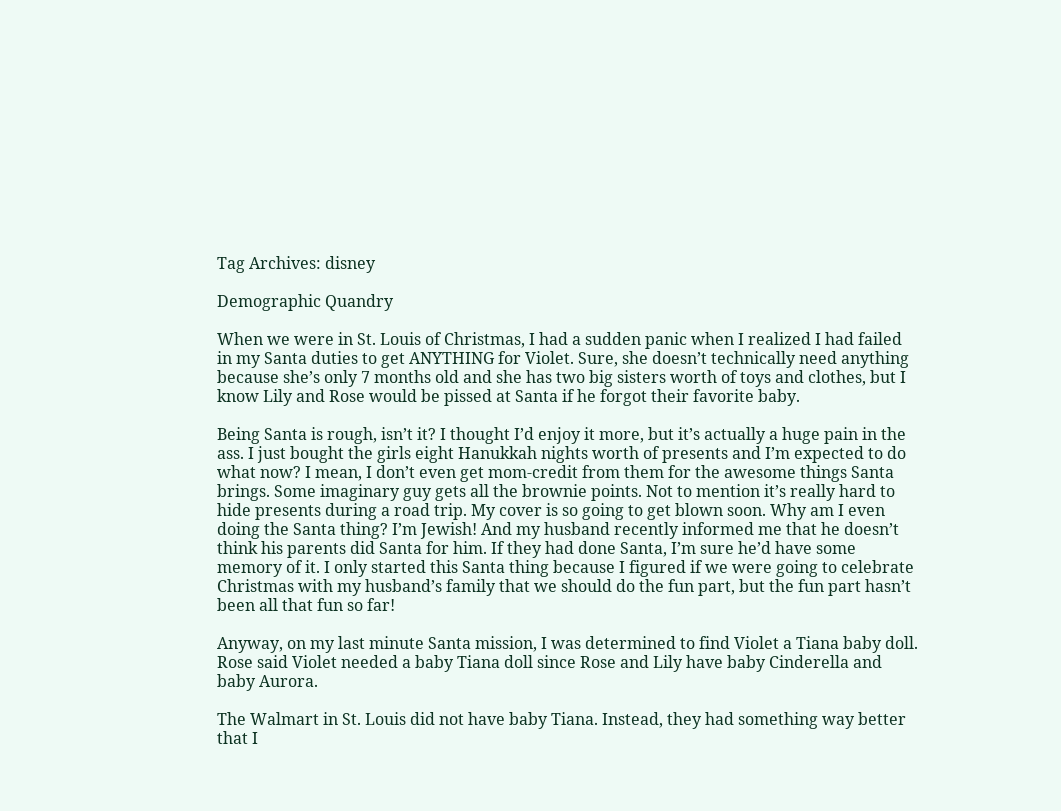Tag Archives: disney

Demographic Quandry

When we were in St. Louis of Christmas, I had a sudden panic when I realized I had failed in my Santa duties to get ANYTHING for Violet. Sure, she doesn’t technically need anything because she’s only 7 months old and she has two big sisters worth of toys and clothes, but I know Lily and Rose would be pissed at Santa if he forgot their favorite baby.

Being Santa is rough, isn’t it? I thought I’d enjoy it more, but it’s actually a huge pain in the ass. I just bought the girls eight Hanukkah nights worth of presents and I’m expected to do what now? I mean, I don’t even get mom-credit from them for the awesome things Santa brings. Some imaginary guy gets all the brownie points. Not to mention it’s really hard to hide presents during a road trip. My cover is so going to get blown soon. Why am I even doing the Santa thing? I’m Jewish! And my husband recently informed me that he doesn’t think his parents did Santa for him. If they had done Santa, I’m sure he’d have some memory of it. I only started this Santa thing because I figured if we were going to celebrate Christmas with my husband’s family that we should do the fun part, but the fun part hasn’t been all that fun so far!

Anyway, on my last minute Santa mission, I was determined to find Violet a Tiana baby doll. Rose said Violet needed a baby Tiana doll since Rose and Lily have baby Cinderella and baby Aurora.

The Walmart in St. Louis did not have baby Tiana. Instead, they had something way better that I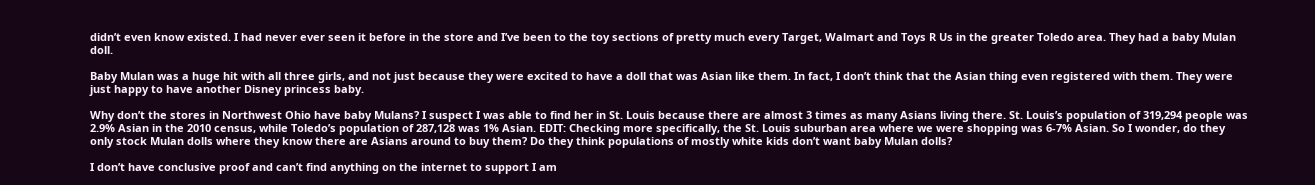didn’t even know existed. I had never ever seen it before in the store and I’ve been to the toy sections of pretty much every Target, Walmart and Toys R Us in the greater Toledo area. They had a baby Mulan doll.

Baby Mulan was a huge hit with all three girls, and not just because they were excited to have a doll that was Asian like them. In fact, I don’t think that the Asian thing even registered with them. They were just happy to have another Disney princess baby.

Why don’t the stores in Northwest Ohio have baby Mulans? I suspect I was able to find her in St. Louis because there are almost 3 times as many Asians living there. St. Louis’s population of 319,294 people was 2.9% Asian in the 2010 census, while Toledo’s population of 287,128 was 1% Asian. EDIT: Checking more specifically, the St. Louis suburban area where we were shopping was 6-7% Asian. So I wonder, do they only stock Mulan dolls where they know there are Asians around to buy them? Do they think populations of mostly white kids don’t want baby Mulan dolls?

I don’t have conclusive proof and can’t find anything on the internet to support I am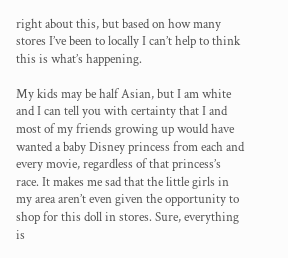right about this, but based on how many stores I’ve been to locally I can’t help to think this is what’s happening.

My kids may be half Asian, but I am white and I can tell you with certainty that I and most of my friends growing up would have wanted a baby Disney princess from each and every movie, regardless of that princess’s race. It makes me sad that the little girls in my area aren’t even given the opportunity to shop for this doll in stores. Sure, everything is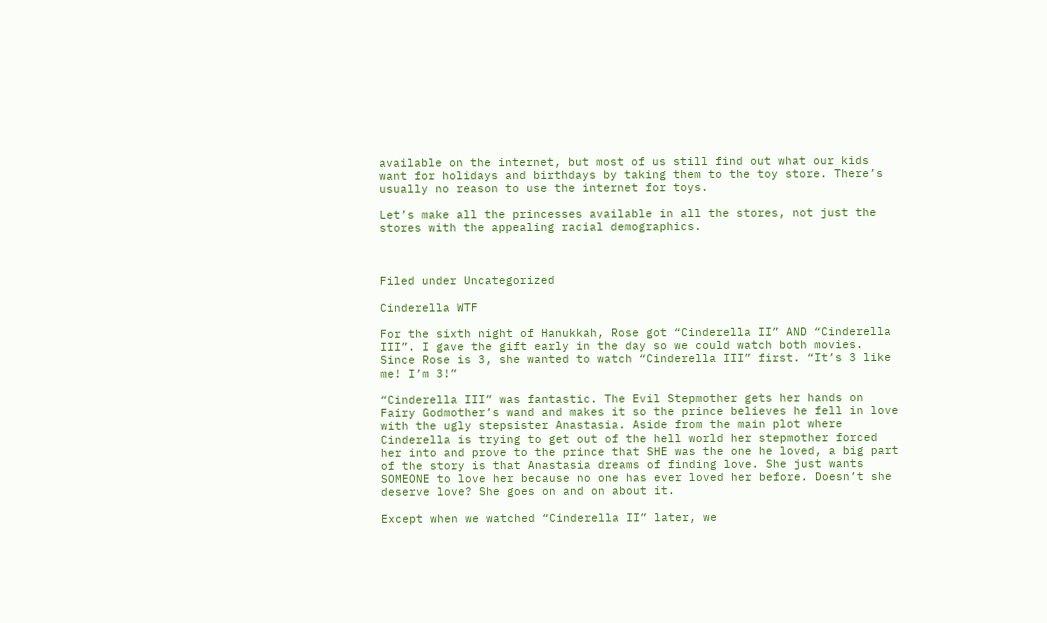available on the internet, but most of us still find out what our kids want for holidays and birthdays by taking them to the toy store. There’s usually no reason to use the internet for toys.

Let’s make all the princesses available in all the stores, not just the stores with the appealing racial demographics.



Filed under Uncategorized

Cinderella WTF

For the sixth night of Hanukkah, Rose got “Cinderella II” AND “Cinderella III”. I gave the gift early in the day so we could watch both movies. Since Rose is 3, she wanted to watch “Cinderella III” first. “It’s 3 like me! I’m 3!”

“Cinderella III” was fantastic. The Evil Stepmother gets her hands on Fairy Godmother’s wand and makes it so the prince believes he fell in love with the ugly stepsister Anastasia. Aside from the main plot where Cinderella is trying to get out of the hell world her stepmother forced her into and prove to the prince that SHE was the one he loved, a big part of the story is that Anastasia dreams of finding love. She just wants SOMEONE to love her because no one has ever loved her before. Doesn’t she deserve love? She goes on and on about it.

Except when we watched “Cinderella II” later, we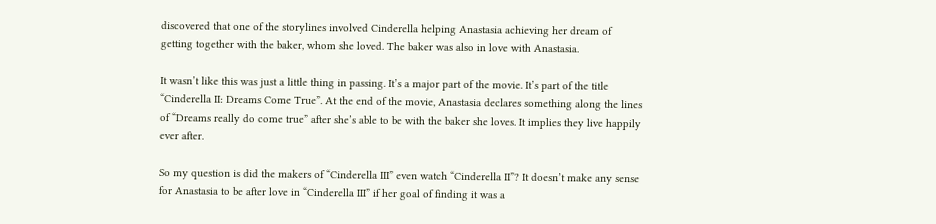discovered that one of the storylines involved Cinderella helping Anastasia achieving her dream of getting together with the baker, whom she loved. The baker was also in love with Anastasia.

It wasn’t like this was just a little thing in passing. It’s a major part of the movie. It’s part of the title “Cinderella II: Dreams Come True”. At the end of the movie, Anastasia declares something along the lines of “Dreams really do come true” after she’s able to be with the baker she loves. It implies they live happily ever after.

So my question is did the makers of “Cinderella III” even watch “Cinderella II”? It doesn’t make any sense for Anastasia to be after love in “Cinderella III” if her goal of finding it was a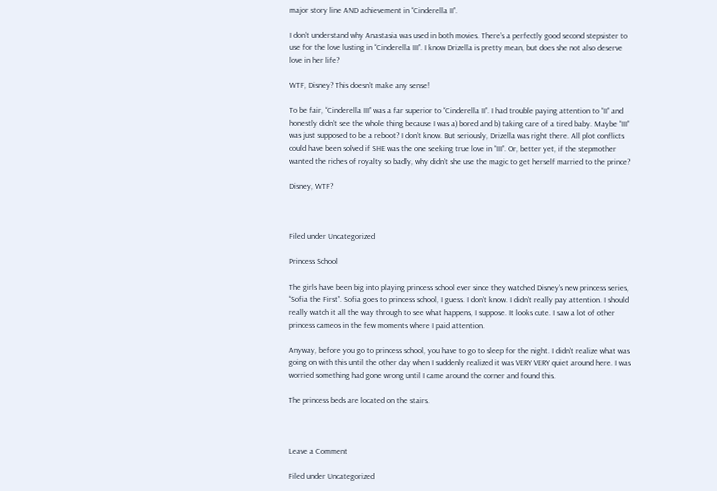major story line AND achievement in “Cinderella II”.

I don’t understand why Anastasia was used in both movies. There’s a perfectly good second stepsister to use for the love lusting in “Cinderella III”. I know Drizella is pretty mean, but does she not also deserve love in her life?

WTF, Disney? This doesn’t make any sense!

To be fair, “Cinderella III” was a far superior to “Cinderella II”. I had trouble paying attention to “II” and honestly didn’t see the whole thing because I was a) bored and b) taking care of a tired baby. Maybe “III” was just supposed to be a reboot? I don’t know. But seriously, Drizella was right there. All plot conflicts could have been solved if SHE was the one seeking true love in “III”. Or, better yet, if the stepmother wanted the riches of royalty so badly, why didn’t she use the magic to get herself married to the prince?

Disney, WTF?



Filed under Uncategorized

Princess School

The girls have been big into playing princess school ever since they watched Disney’s new princess series, “Sofia the First”. Sofia goes to princess school, I guess. I don’t know. I didn’t really pay attention. I should really watch it all the way through to see what happens, I suppose. It looks cute. I saw a lot of other princess cameos in the few moments where I paid attention.

Anyway, before you go to princess school, you have to go to sleep for the night. I didn’t realize what was going on with this until the other day when I suddenly realized it was VERY VERY quiet around here. I was worried something had gone wrong until I came around the corner and found this.

The princess beds are located on the stairs.



Leave a Comment

Filed under Uncategorized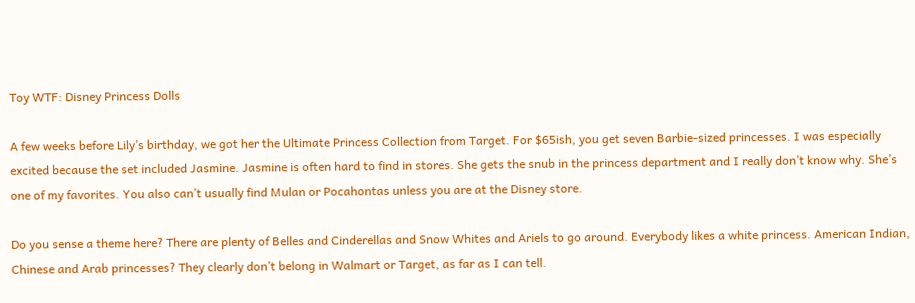Toy WTF: Disney Princess Dolls

A few weeks before Lily’s birthday, we got her the Ultimate Princess Collection from Target. For $65ish, you get seven Barbie-sized princesses. I was especially excited because the set included Jasmine. Jasmine is often hard to find in stores. She gets the snub in the princess department and I really don’t know why. She’s one of my favorites. You also can’t usually find Mulan or Pocahontas unless you are at the Disney store.

Do you sense a theme here? There are plenty of Belles and Cinderellas and Snow Whites and Ariels to go around. Everybody likes a white princess. American Indian, Chinese and Arab princesses? They clearly don’t belong in Walmart or Target, as far as I can tell.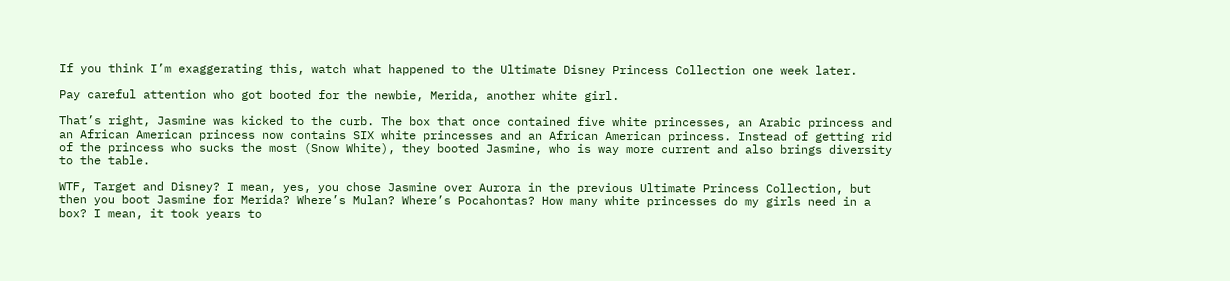If you think I’m exaggerating this, watch what happened to the Ultimate Disney Princess Collection one week later.

Pay careful attention who got booted for the newbie, Merida, another white girl.

That’s right, Jasmine was kicked to the curb. The box that once contained five white princesses, an Arabic princess and an African American princess now contains SIX white princesses and an African American princess. Instead of getting rid of the princess who sucks the most (Snow White), they booted Jasmine, who is way more current and also brings diversity to the table.

WTF, Target and Disney? I mean, yes, you chose Jasmine over Aurora in the previous Ultimate Princess Collection, but then you boot Jasmine for Merida? Where’s Mulan? Where’s Pocahontas? How many white princesses do my girls need in a box? I mean, it took years to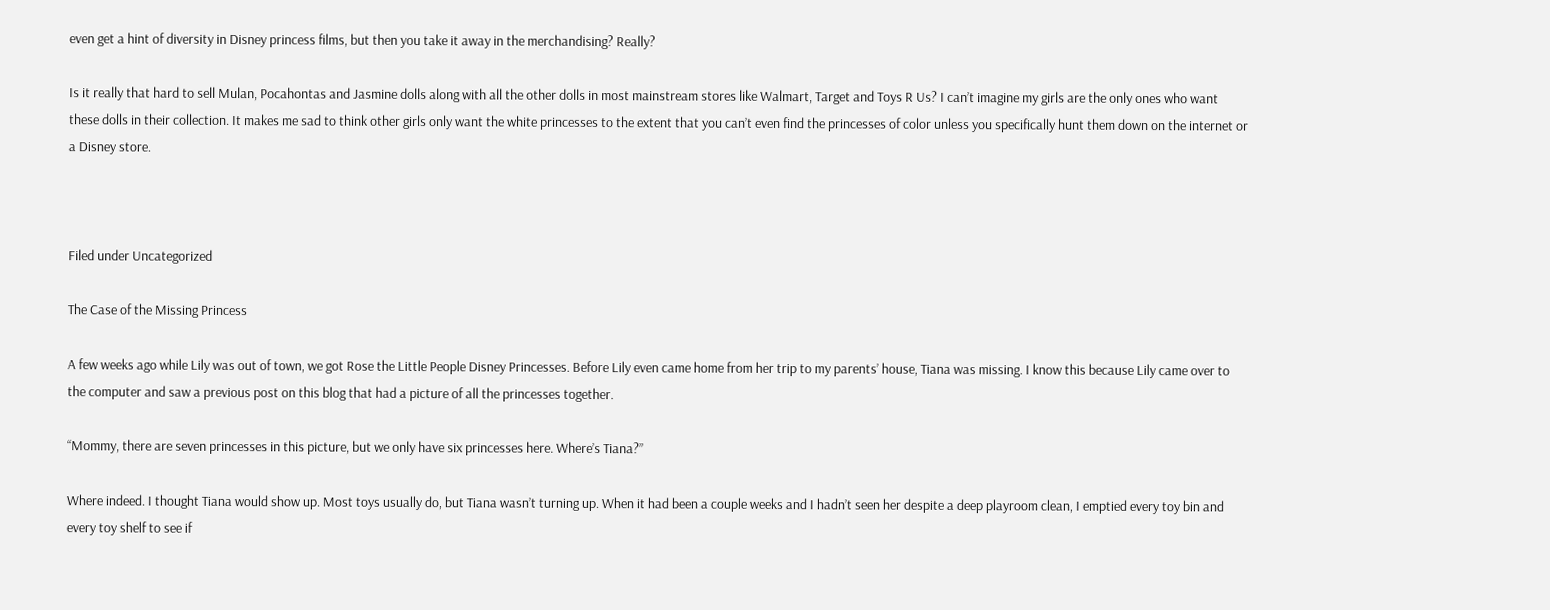even get a hint of diversity in Disney princess films, but then you take it away in the merchandising? Really?

Is it really that hard to sell Mulan, Pocahontas and Jasmine dolls along with all the other dolls in most mainstream stores like Walmart, Target and Toys R Us? I can’t imagine my girls are the only ones who want these dolls in their collection. It makes me sad to think other girls only want the white princesses to the extent that you can’t even find the princesses of color unless you specifically hunt them down on the internet or a Disney store.



Filed under Uncategorized

The Case of the Missing Princess

A few weeks ago while Lily was out of town, we got Rose the Little People Disney Princesses. Before Lily even came home from her trip to my parents’ house, Tiana was missing. I know this because Lily came over to the computer and saw a previous post on this blog that had a picture of all the princesses together.

“Mommy, there are seven princesses in this picture, but we only have six princesses here. Where’s Tiana?”

Where indeed. I thought Tiana would show up. Most toys usually do, but Tiana wasn’t turning up. When it had been a couple weeks and I hadn’t seen her despite a deep playroom clean, I emptied every toy bin and every toy shelf to see if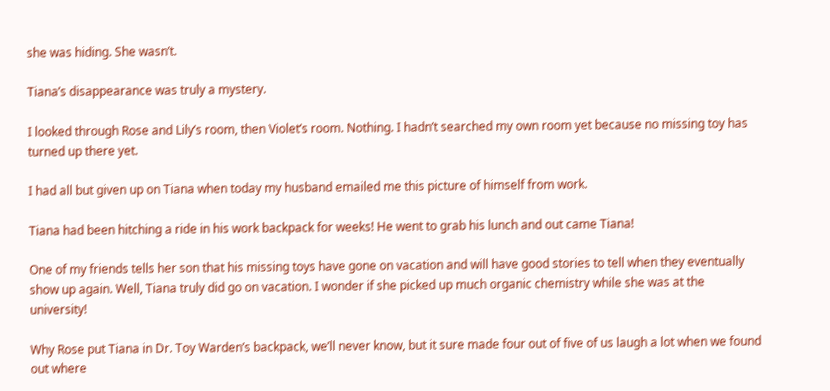she was hiding. She wasn’t.

Tiana’s disappearance was truly a mystery.

I looked through Rose and Lily’s room, then Violet’s room. Nothing. I hadn’t searched my own room yet because no missing toy has turned up there yet.

I had all but given up on Tiana when today my husband emailed me this picture of himself from work.

Tiana had been hitching a ride in his work backpack for weeks! He went to grab his lunch and out came Tiana!

One of my friends tells her son that his missing toys have gone on vacation and will have good stories to tell when they eventually show up again. Well, Tiana truly did go on vacation. I wonder if she picked up much organic chemistry while she was at the university!

Why Rose put Tiana in Dr. Toy Warden’s backpack, we’ll never know, but it sure made four out of five of us laugh a lot when we found out where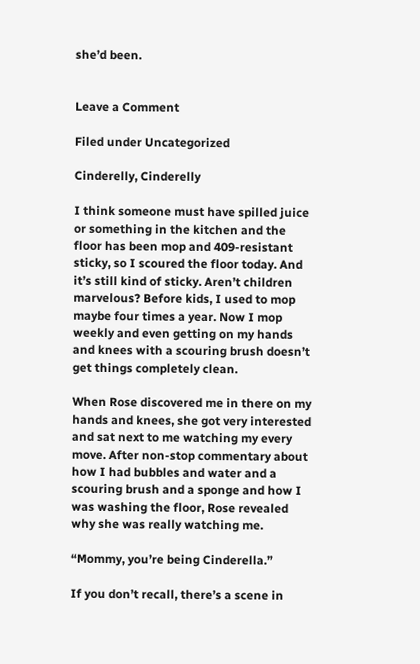she’d been.


Leave a Comment

Filed under Uncategorized

Cinderelly, Cinderelly

I think someone must have spilled juice or something in the kitchen and the floor has been mop and 409-resistant sticky, so I scoured the floor today. And it’s still kind of sticky. Aren’t children marvelous? Before kids, I used to mop maybe four times a year. Now I mop weekly and even getting on my hands and knees with a scouring brush doesn’t get things completely clean.

When Rose discovered me in there on my hands and knees, she got very interested and sat next to me watching my every move. After non-stop commentary about how I had bubbles and water and a scouring brush and a sponge and how I was washing the floor, Rose revealed why she was really watching me.

“Mommy, you’re being Cinderella.”

If you don’t recall, there’s a scene in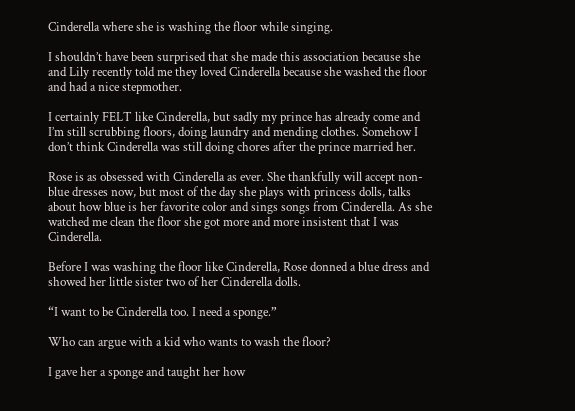Cinderella where she is washing the floor while singing.

I shouldn’t have been surprised that she made this association because she and Lily recently told me they loved Cinderella because she washed the floor and had a nice stepmother.

I certainly FELT like Cinderella, but sadly my prince has already come and I’m still scrubbing floors, doing laundry and mending clothes. Somehow I don’t think Cinderella was still doing chores after the prince married her.

Rose is as obsessed with Cinderella as ever. She thankfully will accept non-blue dresses now, but most of the day she plays with princess dolls, talks about how blue is her favorite color and sings songs from Cinderella. As she watched me clean the floor she got more and more insistent that I was Cinderella.

Before I was washing the floor like Cinderella, Rose donned a blue dress and showed her little sister two of her Cinderella dolls.

“I want to be Cinderella too. I need a sponge.”

Who can argue with a kid who wants to wash the floor?

I gave her a sponge and taught her how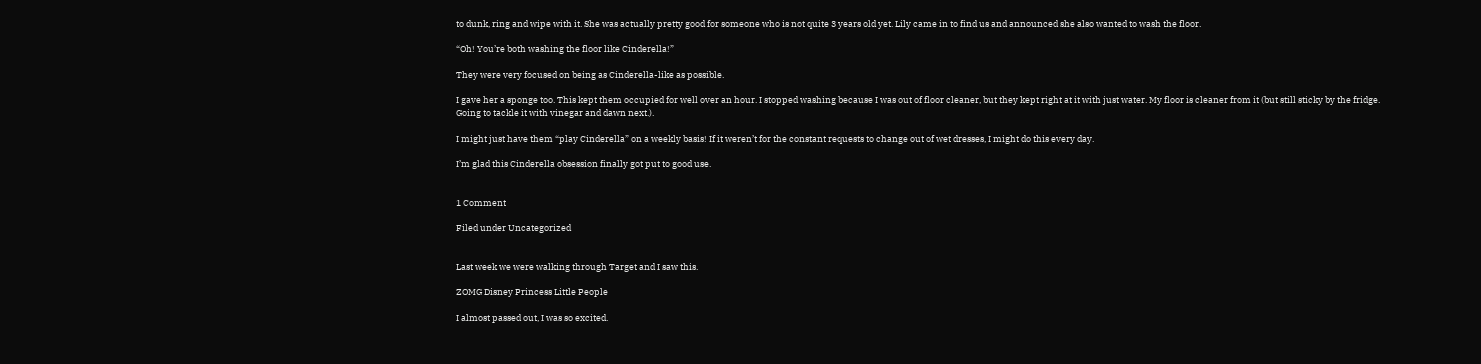to dunk, ring and wipe with it. She was actually pretty good for someone who is not quite 3 years old yet. Lily came in to find us and announced she also wanted to wash the floor.

“Oh! You’re both washing the floor like Cinderella!”

They were very focused on being as Cinderella-like as possible.

I gave her a sponge too. This kept them occupied for well over an hour. I stopped washing because I was out of floor cleaner, but they kept right at it with just water. My floor is cleaner from it (but still sticky by the fridge. Going to tackle it with vinegar and dawn next.).

I might just have them “play Cinderella” on a weekly basis! If it weren’t for the constant requests to change out of wet dresses, I might do this every day.

I’m glad this Cinderella obsession finally got put to good use.


1 Comment

Filed under Uncategorized


Last week we were walking through Target and I saw this.

ZOMG Disney Princess Little People

I almost passed out, I was so excited.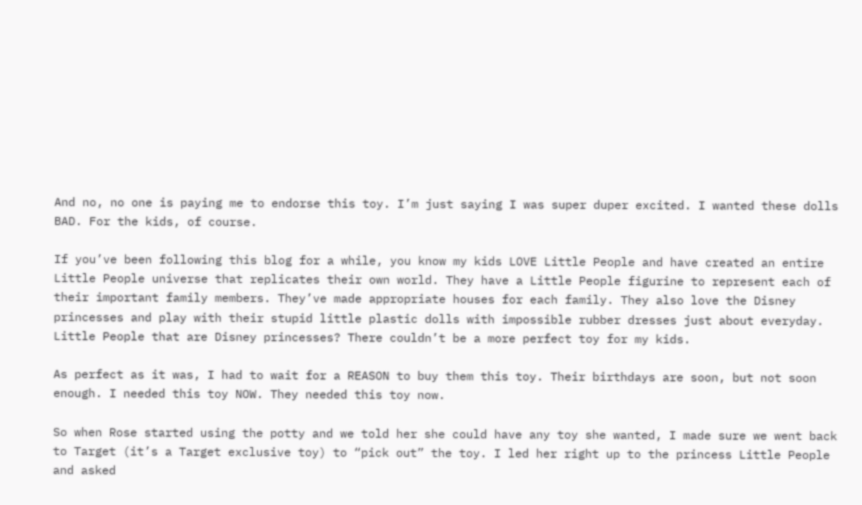And no, no one is paying me to endorse this toy. I’m just saying I was super duper excited. I wanted these dolls BAD. For the kids, of course.

If you’ve been following this blog for a while, you know my kids LOVE Little People and have created an entire Little People universe that replicates their own world. They have a Little People figurine to represent each of their important family members. They’ve made appropriate houses for each family. They also love the Disney princesses and play with their stupid little plastic dolls with impossible rubber dresses just about everyday. Little People that are Disney princesses? There couldn’t be a more perfect toy for my kids.

As perfect as it was, I had to wait for a REASON to buy them this toy. Their birthdays are soon, but not soon enough. I needed this toy NOW. They needed this toy now.

So when Rose started using the potty and we told her she could have any toy she wanted, I made sure we went back to Target (it’s a Target exclusive toy) to “pick out” the toy. I led her right up to the princess Little People and asked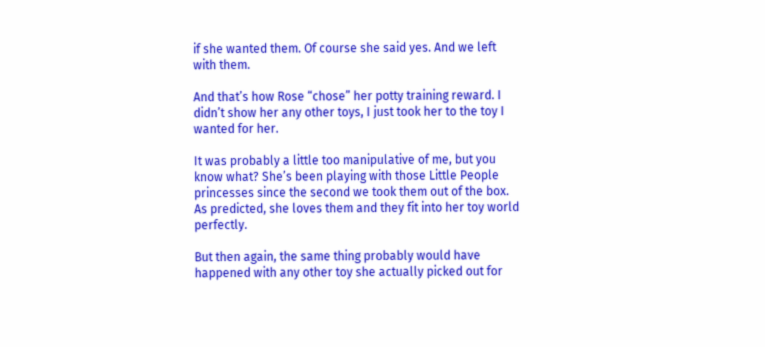if she wanted them. Of course she said yes. And we left with them.

And that’s how Rose “chose” her potty training reward. I didn’t show her any other toys, I just took her to the toy I wanted for her.

It was probably a little too manipulative of me, but you know what? She’s been playing with those Little People princesses since the second we took them out of the box. As predicted, she loves them and they fit into her toy world perfectly.

But then again, the same thing probably would have happened with any other toy she actually picked out for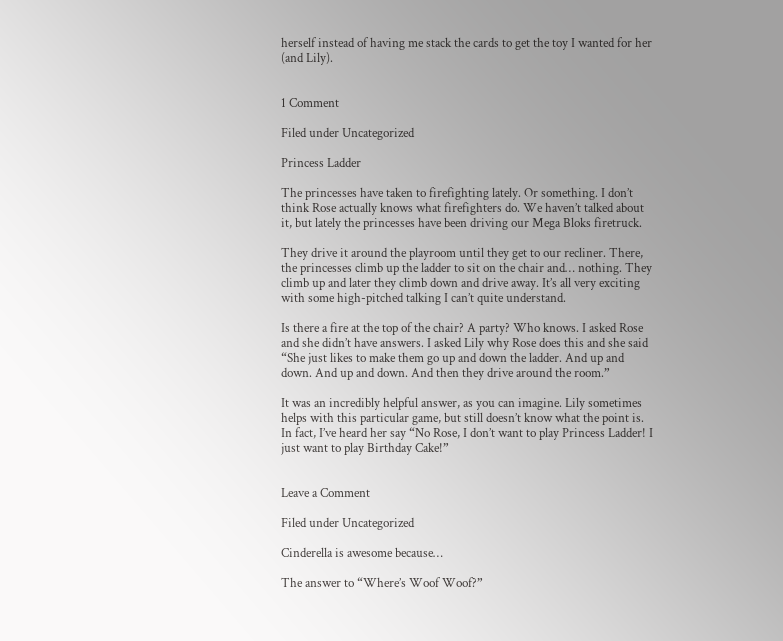herself instead of having me stack the cards to get the toy I wanted for her (and Lily).


1 Comment

Filed under Uncategorized

Princess Ladder

The princesses have taken to firefighting lately. Or something. I don’t think Rose actually knows what firefighters do. We haven’t talked about it, but lately the princesses have been driving our Mega Bloks firetruck.

They drive it around the playroom until they get to our recliner. There, the princesses climb up the ladder to sit on the chair and… nothing. They climb up and later they climb down and drive away. It’s all very exciting with some high-pitched talking I can’t quite understand.

Is there a fire at the top of the chair? A party? Who knows. I asked Rose and she didn’t have answers. I asked Lily why Rose does this and she said “She just likes to make them go up and down the ladder. And up and down. And up and down. And then they drive around the room.”

It was an incredibly helpful answer, as you can imagine. Lily sometimes helps with this particular game, but still doesn’t know what the point is. In fact, I’ve heard her say “No Rose, I don’t want to play Princess Ladder! I just want to play Birthday Cake!”


Leave a Comment

Filed under Uncategorized

Cinderella is awesome because…

The answer to “Where’s Woof Woof?”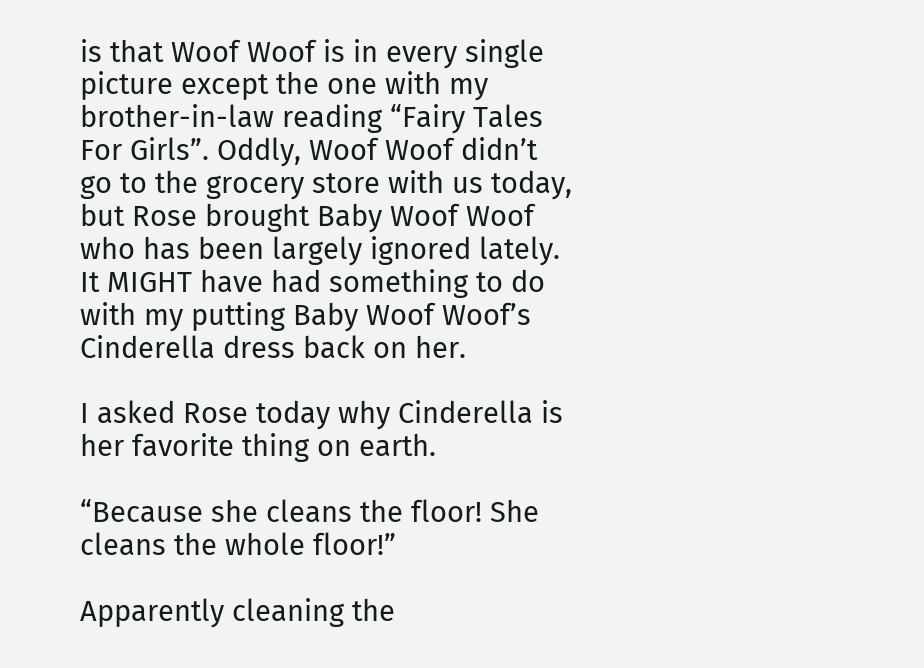is that Woof Woof is in every single picture except the one with my brother-in-law reading “Fairy Tales For Girls”. Oddly, Woof Woof didn’t go to the grocery store with us today, but Rose brought Baby Woof Woof who has been largely ignored lately. It MIGHT have had something to do with my putting Baby Woof Woof’s Cinderella dress back on her.

I asked Rose today why Cinderella is her favorite thing on earth.

“Because she cleans the floor! She cleans the whole floor!”

Apparently cleaning the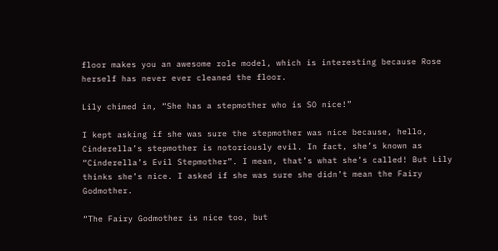floor makes you an awesome role model, which is interesting because Rose herself has never ever cleaned the floor.

Lily chimed in, “She has a stepmother who is SO nice!”

I kept asking if she was sure the stepmother was nice because, hello, Cinderella’s stepmother is notoriously evil. In fact, she’s known as “Cinderella’s Evil Stepmother”. I mean, that’s what she’s called! But Lily thinks she’s nice. I asked if she was sure she didn’t mean the Fairy Godmother.

“The Fairy Godmother is nice too, but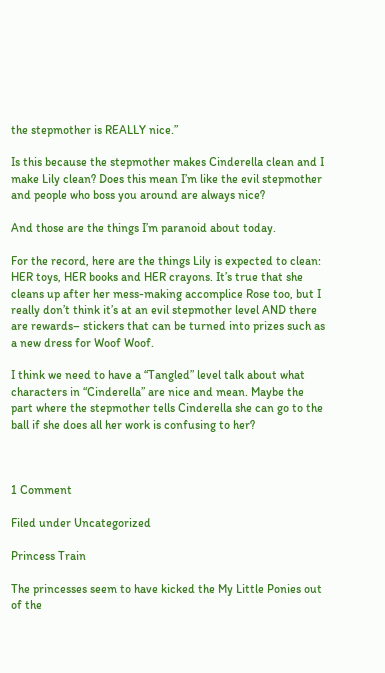the stepmother is REALLY nice.”

Is this because the stepmother makes Cinderella clean and I make Lily clean? Does this mean I’m like the evil stepmother and people who boss you around are always nice?

And those are the things I’m paranoid about today.

For the record, here are the things Lily is expected to clean: HER toys, HER books and HER crayons. It’s true that she cleans up after her mess-making accomplice Rose too, but I really don’t think it’s at an evil stepmother level AND there are rewards– stickers that can be turned into prizes such as a new dress for Woof Woof.

I think we need to have a “Tangled” level talk about what characters in “Cinderella” are nice and mean. Maybe the part where the stepmother tells Cinderella she can go to the ball if she does all her work is confusing to her?



1 Comment

Filed under Uncategorized

Princess Train

The princesses seem to have kicked the My Little Ponies out of the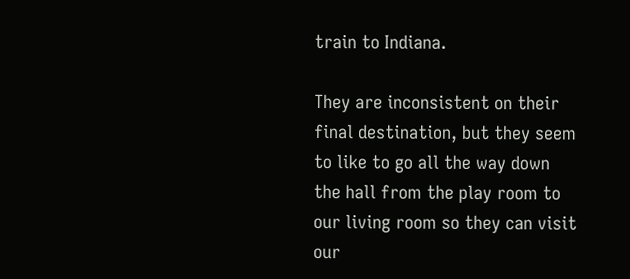train to Indiana.

They are inconsistent on their final destination, but they seem to like to go all the way down the hall from the play room to our living room so they can visit our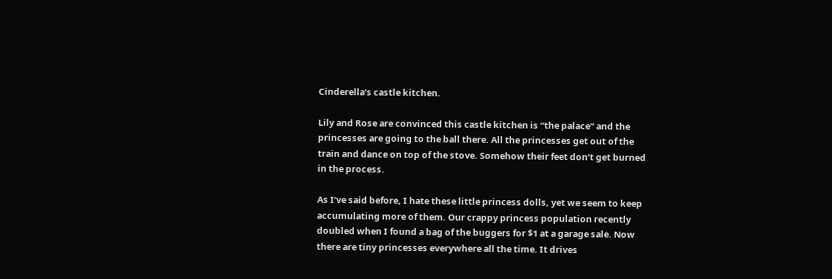Cinderella’s castle kitchen.

Lily and Rose are convinced this castle kitchen is “the palace” and the princesses are going to the ball there. All the princesses get out of the train and dance on top of the stove. Somehow their feet don’t get burned in the process.

As I’ve said before, I hate these little princess dolls, yet we seem to keep accumulating more of them. Our crappy princess population recently doubled when I found a bag of the buggers for $1 at a garage sale. Now there are tiny princesses everywhere all the time. It drives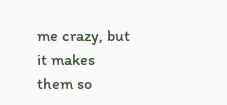me crazy, but it makes them so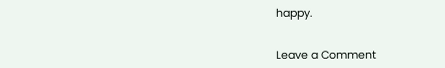happy.


Leave a Comment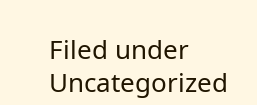Filed under Uncategorized